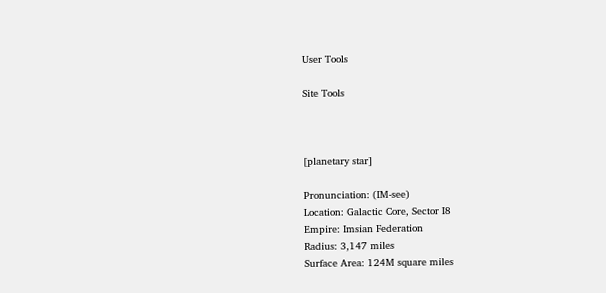User Tools

Site Tools



[planetary star]

Pronunciation: (IM-see)
Location: Galactic Core, Sector I8
Empire: Imsian Federation
Radius: 3,147 miles
Surface Area: 124M square miles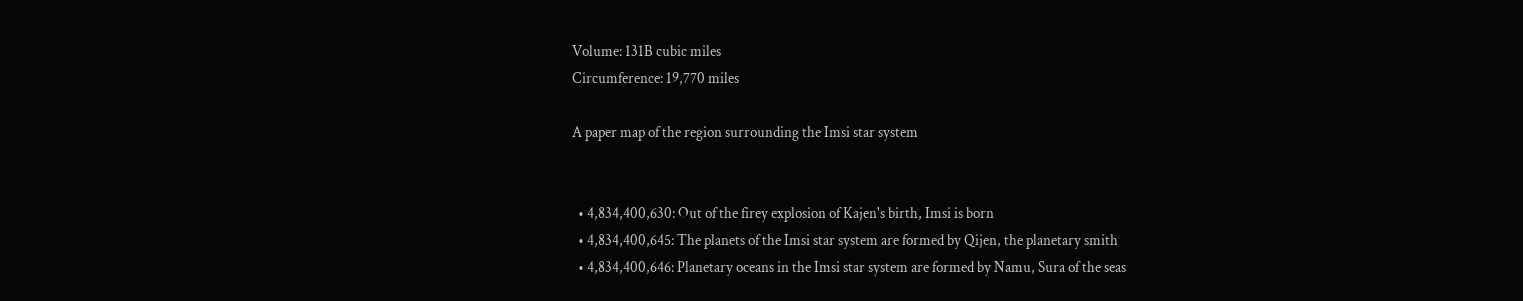Volume: 131B cubic miles
Circumference: 19,770 miles

A paper map of the region surrounding the Imsi star system


  • 4,834,400,630: Out of the firey explosion of Kajen's birth, Imsi is born
  • 4,834,400,645: The planets of the Imsi star system are formed by Qijen, the planetary smith
  • 4,834,400,646: Planetary oceans in the Imsi star system are formed by Namu, Sura of the seas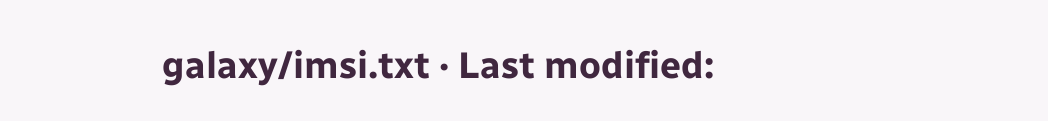galaxy/imsi.txt · Last modified: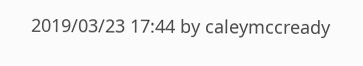2019/03/23 17:44 by caleymccready